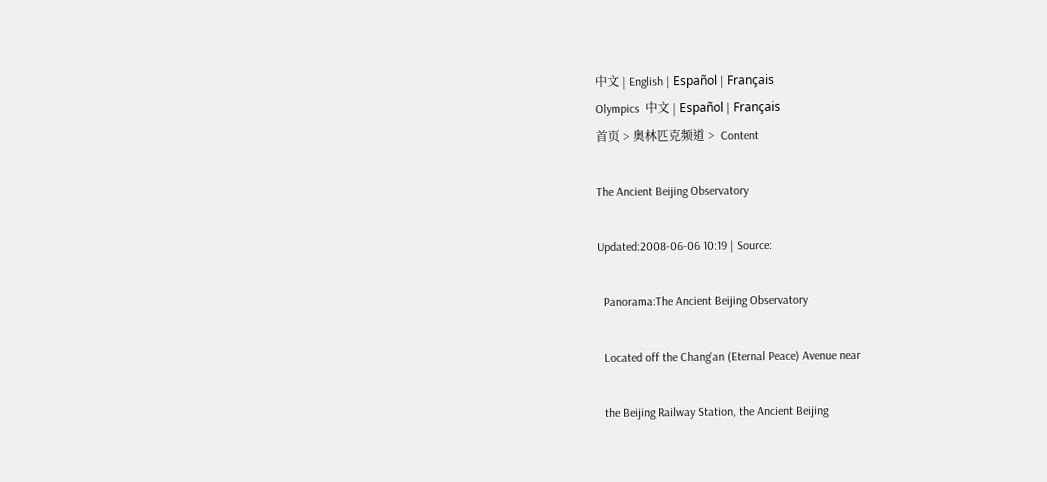中文 | English | Español | Français
Olympics  中文 | Español | Français
首页 > 奥林匹克频道 >  Content

The Ancient Beijing Observatory

Updated:2008-06-06 10:19 | Source:

  Panorama:The Ancient Beijing Observatory

  Located off the Chang'an (Eternal Peace) Avenue near

  the Beijing Railway Station, the Ancient Beijing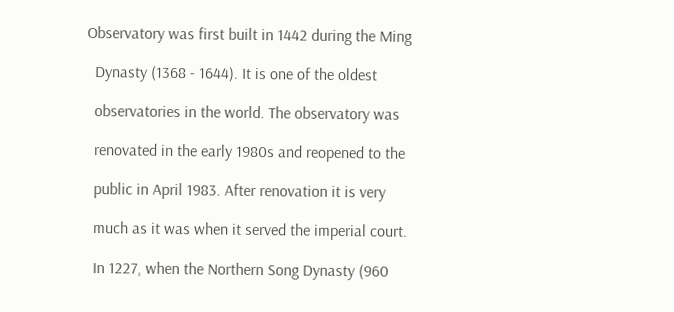Observatory was first built in 1442 during the Ming

  Dynasty (1368 - 1644). It is one of the oldest

  observatories in the world. The observatory was

  renovated in the early 1980s and reopened to the

  public in April 1983. After renovation it is very

  much as it was when it served the imperial court.

  In 1227, when the Northern Song Dynasty (960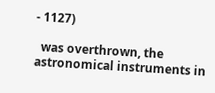- 1127)

  was overthrown, the astronomical instruments in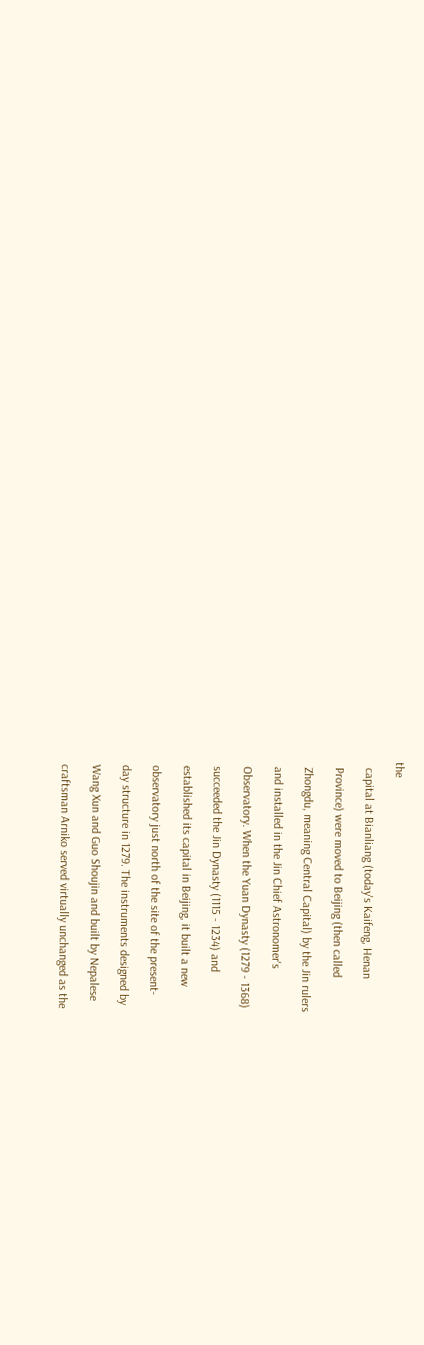the

  capital at Bianliang (today's Kaifeng, Henan

  Province) were moved to Beijing (then called

  Zhongdu, meaning Central Capital) by the Jin rulers

  and installed in the Jin Chief Astronomer's

  Observatory. When the Yuan Dynasty (1279 - 1368)

  succeeded the Jin Dynasty (1115 - 1234) and

  established its capital in Beijing, it built a new

  observatory just north of the site of the present-

  day structure in 1279. The instruments designed by

  Wang Xun and Guo Shoujin and built by Nepalese

  craftsman Arniko served virtually unchanged as the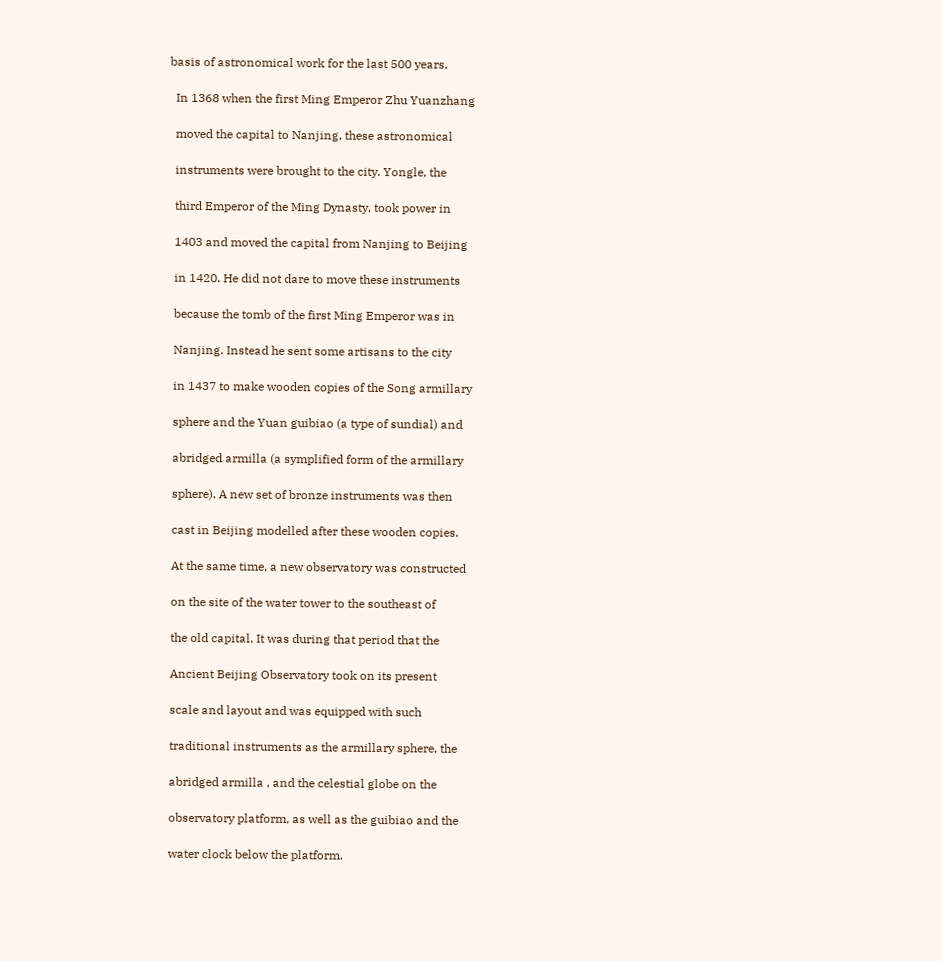basis of astronomical work for the last 500 years.

  In 1368 when the first Ming Emperor Zhu Yuanzhang

  moved the capital to Nanjing, these astronomical

  instruments were brought to the city. Yongle, the

  third Emperor of the Ming Dynasty, took power in

  1403 and moved the capital from Nanjing to Beijing

  in 1420. He did not dare to move these instruments

  because the tomb of the first Ming Emperor was in

  Nanjing. Instead he sent some artisans to the city

  in 1437 to make wooden copies of the Song armillary

  sphere and the Yuan guibiao (a type of sundial) and

  abridged armilla (a symplified form of the armillary

  sphere). A new set of bronze instruments was then

  cast in Beijing modelled after these wooden copies.

  At the same time, a new observatory was constructed

  on the site of the water tower to the southeast of

  the old capital. It was during that period that the

  Ancient Beijing Observatory took on its present

  scale and layout and was equipped with such

  traditional instruments as the armillary sphere, the

  abridged armilla , and the celestial globe on the

  observatory platform, as well as the guibiao and the

  water clock below the platform.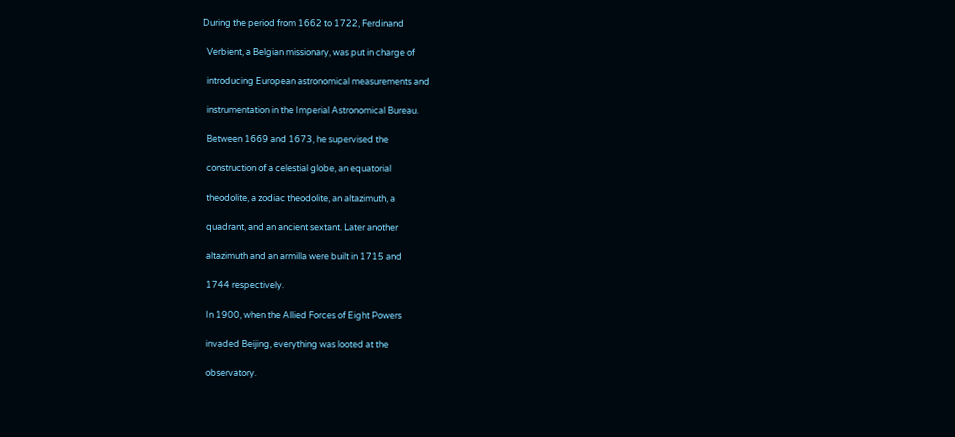During the period from 1662 to 1722, Ferdinand

  Verbient, a Belgian missionary, was put in charge of

  introducing European astronomical measurements and

  instrumentation in the Imperial Astronomical Bureau.

  Between 1669 and 1673, he supervised the

  construction of a celestial globe, an equatorial

  theodolite, a zodiac theodolite, an altazimuth, a

  quadrant, and an ancient sextant. Later another

  altazimuth and an armilla were built in 1715 and

  1744 respectively.

  In 1900, when the Allied Forces of Eight Powers

  invaded Beijing, everything was looted at the

  observatory.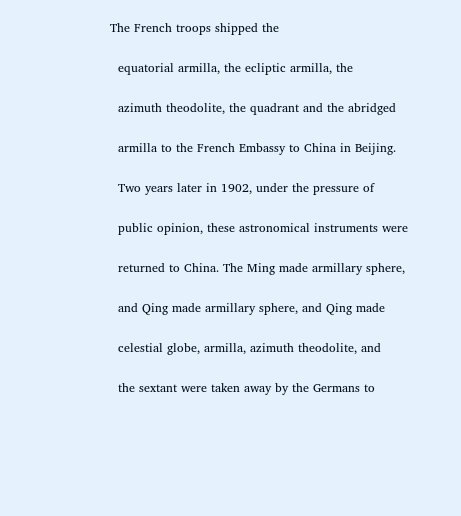The French troops shipped the

  equatorial armilla, the ecliptic armilla, the

  azimuth theodolite, the quadrant and the abridged

  armilla to the French Embassy to China in Beijing.

  Two years later in 1902, under the pressure of

  public opinion, these astronomical instruments were

  returned to China. The Ming made armillary sphere,

  and Qing made armillary sphere, and Qing made

  celestial globe, armilla, azimuth theodolite, and

  the sextant were taken away by the Germans to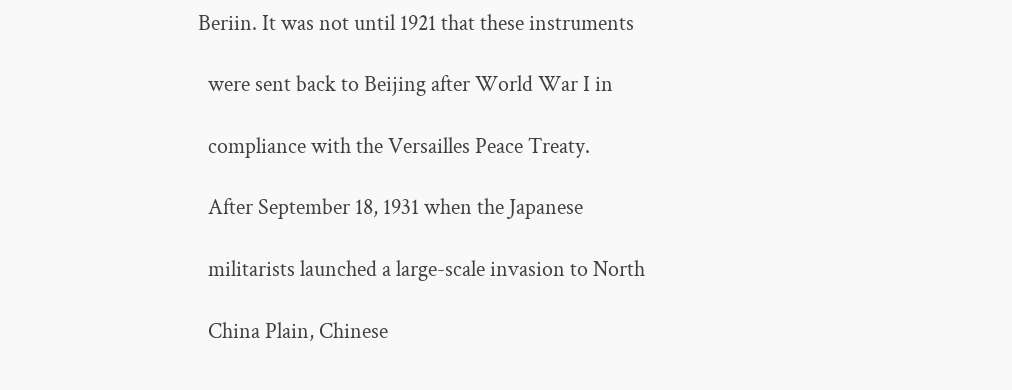Beriin. It was not until 1921 that these instruments

  were sent back to Beijing after World War I in

  compliance with the Versailles Peace Treaty.

  After September 18, 1931 when the Japanese

  militarists launched a large-scale invasion to North

  China Plain, Chinese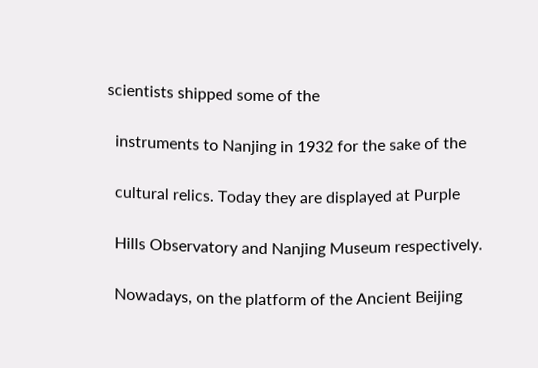scientists shipped some of the

  instruments to Nanjing in 1932 for the sake of the

  cultural relics. Today they are displayed at Purple

  Hills Observatory and Nanjing Museum respectively.

  Nowadays, on the platform of the Ancient Beijing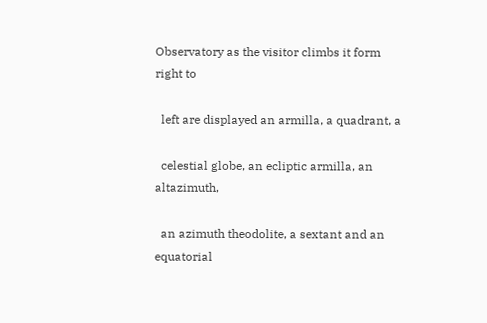Observatory as the visitor climbs it form right to

  left are displayed an armilla, a quadrant, a

  celestial globe, an ecliptic armilla, an altazimuth,

  an azimuth theodolite, a sextant and an equatorial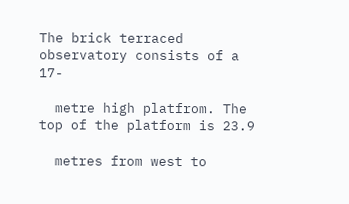The brick terraced observatory consists of a 17-

  metre high platfrom. The top of the platform is 23.9

  metres from west to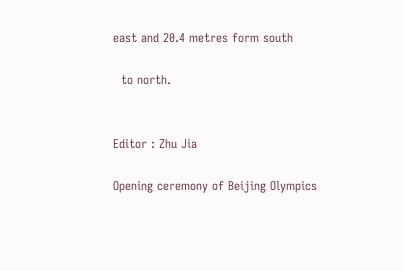east and 20.4 metres form south

  to north.


Editor : Zhu Jia

Opening ceremony of Beijing Olympics